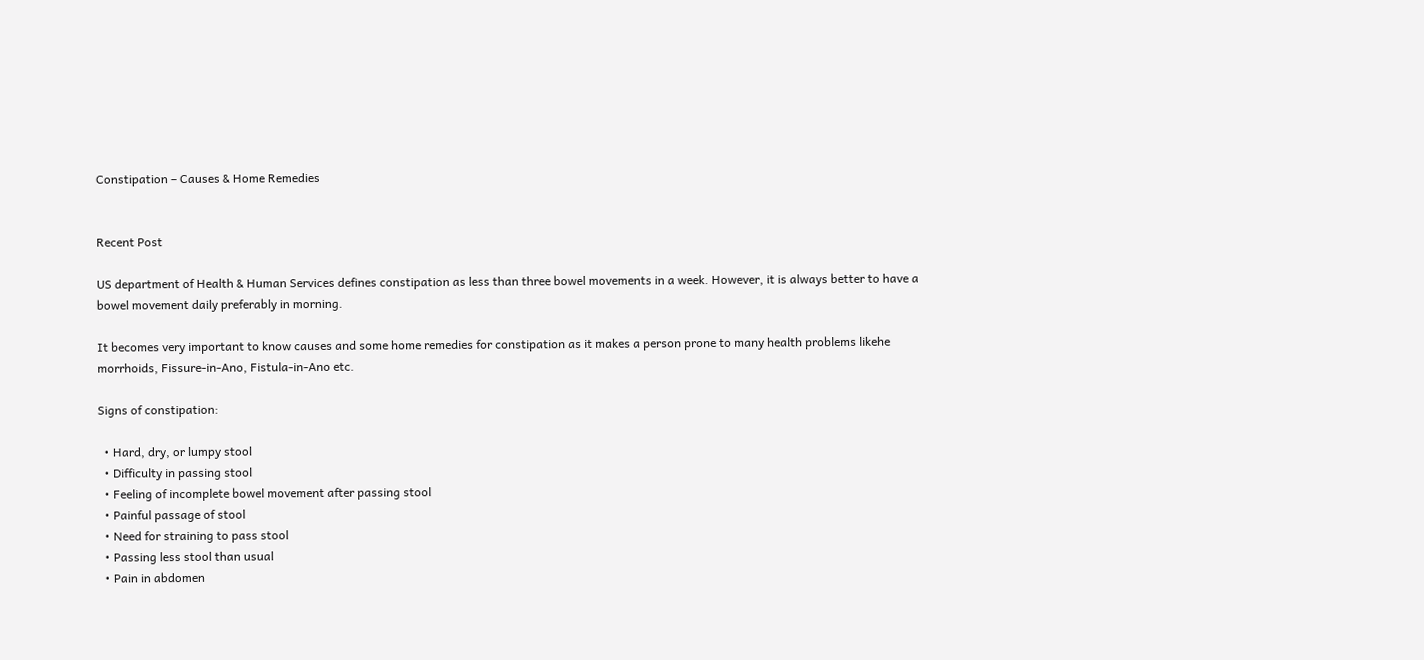Constipation – Causes & Home Remedies


Recent Post

US department of Health & Human Services defines constipation as less than three bowel movements in a week. However, it is always better to have a bowel movement daily preferably in morning.

It becomes very important to know causes and some home remedies for constipation as it makes a person prone to many health problems likehe morrhoids, Fissure-in-Ano, Fistula-in-Ano etc.

Signs of constipation:

  • Hard, dry, or lumpy stool
  • Difficulty in passing stool
  • Feeling of incomplete bowel movement after passing stool
  • Painful passage of stool
  • Need for straining to pass stool
  • Passing less stool than usual
  • Pain in abdomen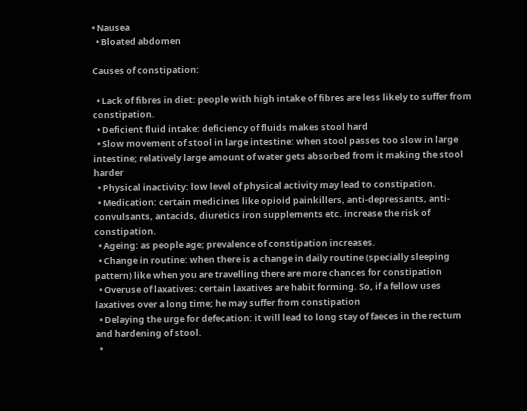• Nausea
  • Bloated abdomen

Causes of constipation:

  • Lack of fibres in diet: people with high intake of fibres are less likely to suffer from constipation.
  • Deficient fluid intake: deficiency of fluids makes stool hard
  • Slow movement of stool in large intestine: when stool passes too slow in large intestine; relatively large amount of water gets absorbed from it making the stool harder
  • Physical inactivity: low level of physical activity may lead to constipation.
  • Medication: certain medicines like opioid painkillers, anti-depressants, anti-convulsants, antacids, diuretics iron supplements etc. increase the risk of constipation.
  • Ageing: as people age; prevalence of constipation increases.
  • Change in routine: when there is a change in daily routine (specially sleeping pattern) like when you are travelling there are more chances for constipation
  • Overuse of laxatives: certain laxatives are habit forming. So, if a fellow uses laxatives over a long time; he may suffer from constipation
  • Delaying the urge for defecation: it will lead to long stay of faeces in the rectum and hardening of stool.
  •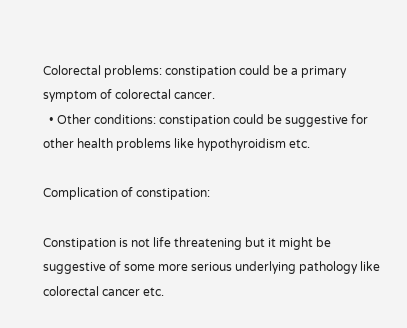Colorectal problems: constipation could be a primary symptom of colorectal cancer.
  • Other conditions: constipation could be suggestive for other health problems like hypothyroidism etc.

Complication of constipation:

Constipation is not life threatening but it might be suggestive of some more serious underlying pathology like colorectal cancer etc.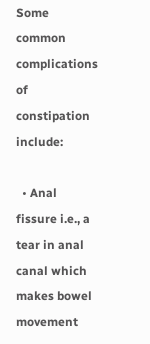Some common complications of constipation include:

  • Anal fissure i.e., a tear in anal canal which makes bowel movement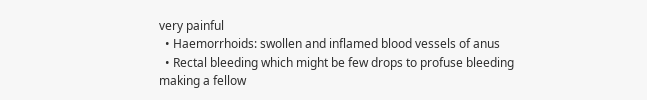very painful
  • Haemorrhoids: swollen and inflamed blood vessels of anus
  • Rectal bleeding which might be few drops to profuse bleeding making a fellow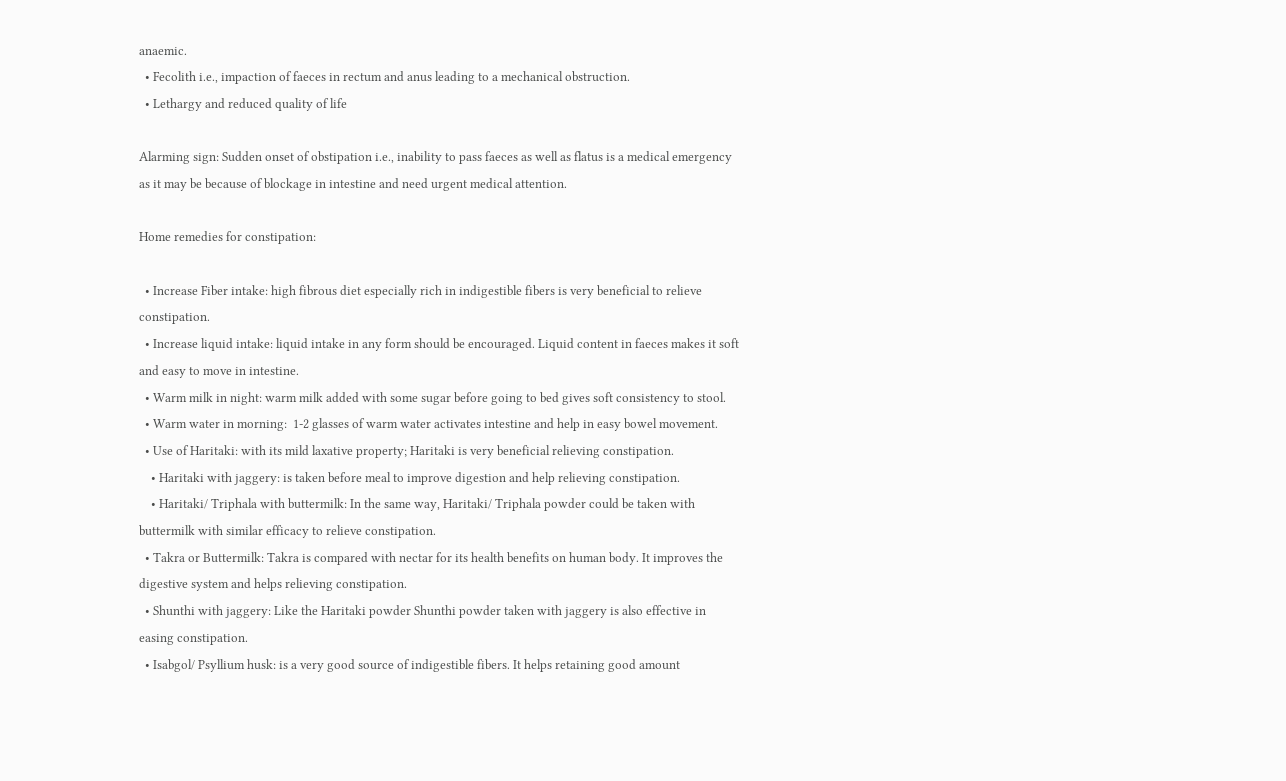anaemic.
  • Fecolith i.e., impaction of faeces in rectum and anus leading to a mechanical obstruction.
  • Lethargy and reduced quality of life

Alarming sign: Sudden onset of obstipation i.e., inability to pass faeces as well as flatus is a medical emergency as it may be because of blockage in intestine and need urgent medical attention.

Home remedies for constipation:

  • Increase Fiber intake: high fibrous diet especially rich in indigestible fibers is very beneficial to relieve constipation.
  • Increase liquid intake: liquid intake in any form should be encouraged. Liquid content in faeces makes it soft and easy to move in intestine.
  • Warm milk in night: warm milk added with some sugar before going to bed gives soft consistency to stool.
  • Warm water in morning:  1-2 glasses of warm water activates intestine and help in easy bowel movement.
  • Use of Haritaki: with its mild laxative property; Haritaki is very beneficial relieving constipation.
    • Haritaki with jaggery: is taken before meal to improve digestion and help relieving constipation.
    • Haritaki/ Triphala with buttermilk: In the same way, Haritaki/ Triphala powder could be taken with buttermilk with similar efficacy to relieve constipation.
  • Takra or Buttermilk: Takra is compared with nectar for its health benefits on human body. It improves the digestive system and helps relieving constipation.
  • Shunthi with jaggery: Like the Haritaki powder Shunthi powder taken with jaggery is also effective in easing constipation.
  • Isabgol/ Psyllium husk: is a very good source of indigestible fibers. It helps retaining good amount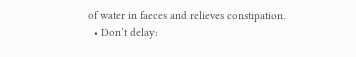of water in faeces and relieves constipation.
  • Don’t delay: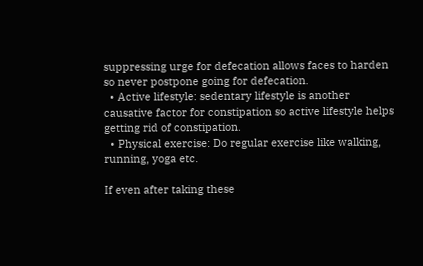suppressing urge for defecation allows faces to harden so never postpone going for defecation.
  • Active lifestyle: sedentary lifestyle is another causative factor for constipation so active lifestyle helps getting rid of constipation.
  • Physical exercise: Do regular exercise like walking, running, yoga etc.

If even after taking these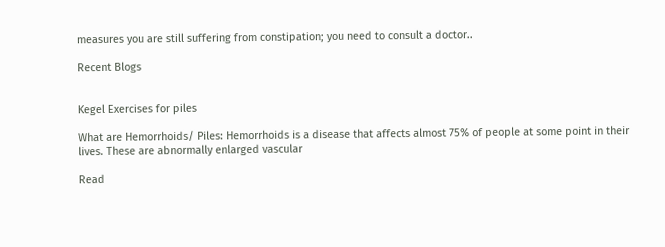measures you are still suffering from constipation; you need to consult a doctor..

Recent Blogs


Kegel Exercises for piles

What are Hemorrhoids/ Piles: Hemorrhoids is a disease that affects almost 75% of people at some point in their lives. These are abnormally enlarged vascular

Read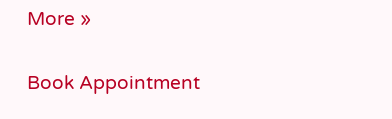More »

Book Appointment